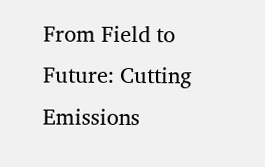From Field to Future: Cutting Emissions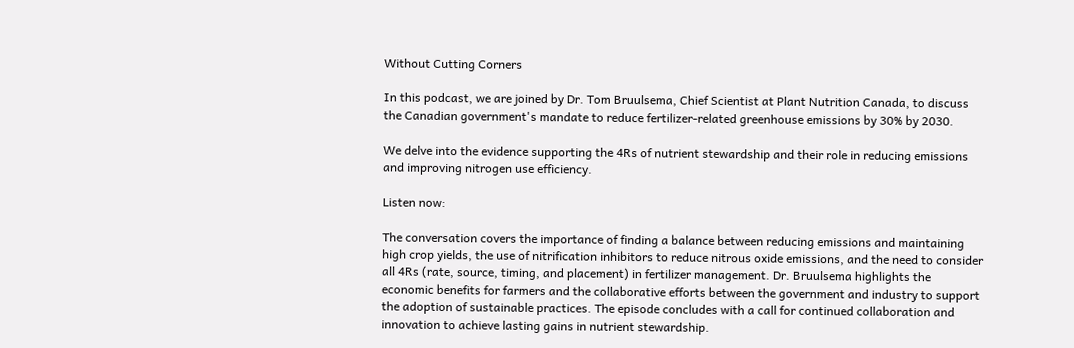Without Cutting Corners

In this podcast, we are joined by Dr. Tom Bruulsema, Chief Scientist at Plant Nutrition Canada, to discuss the Canadian government's mandate to reduce fertilizer-related greenhouse emissions by 30% by 2030.

We delve into the evidence supporting the 4Rs of nutrient stewardship and their role in reducing emissions and improving nitrogen use efficiency.

Listen now:

The conversation covers the importance of finding a balance between reducing emissions and maintaining high crop yields, the use of nitrification inhibitors to reduce nitrous oxide emissions, and the need to consider all 4Rs (rate, source, timing, and placement) in fertilizer management. Dr. Bruulsema highlights the economic benefits for farmers and the collaborative efforts between the government and industry to support the adoption of sustainable practices. The episode concludes with a call for continued collaboration and innovation to achieve lasting gains in nutrient stewardship.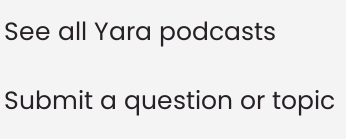See all Yara podcasts

Submit a question or topic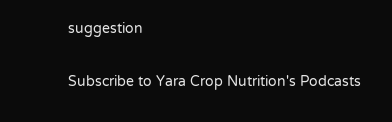suggestion

Subscribe to Yara Crop Nutrition's Podcasts